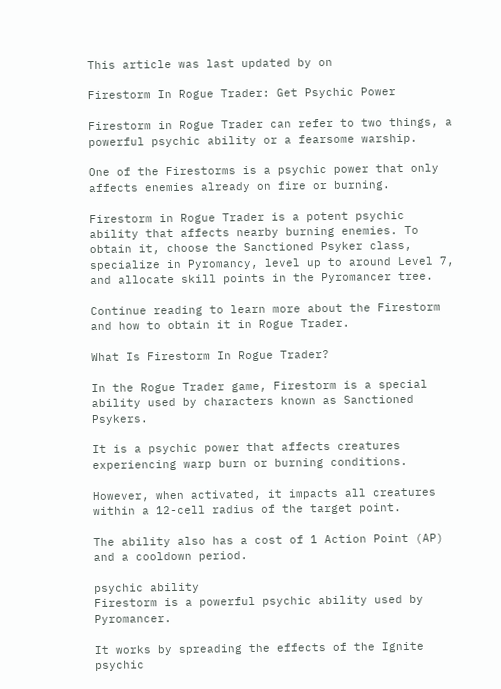This article was last updated by on

Firestorm In Rogue Trader: Get Psychic Power

Firestorm in Rogue Trader can refer to two things, a powerful psychic ability or a fearsome warship.

One of the Firestorms is a psychic power that only affects enemies already on fire or burning.

Firestorm in Rogue Trader is a potent psychic ability that affects nearby burning enemies. To obtain it, choose the Sanctioned Psyker class, specialize in Pyromancy, level up to around Level 7, and allocate skill points in the Pyromancer tree.

Continue reading to learn more about the Firestorm and how to obtain it in Rogue Trader.

What Is Firestorm In Rogue Trader?

In the Rogue Trader game, Firestorm is a special ability used by characters known as Sanctioned Psykers.

It is a psychic power that affects creatures experiencing warp burn or burning conditions.

However, when activated, it impacts all creatures within a 12-cell radius of the target point.

The ability also has a cost of 1 Action Point (AP) and a cooldown period.

psychic ability
Firestorm is a powerful psychic ability used by Pyromancer.

It works by spreading the effects of the Ignite psychic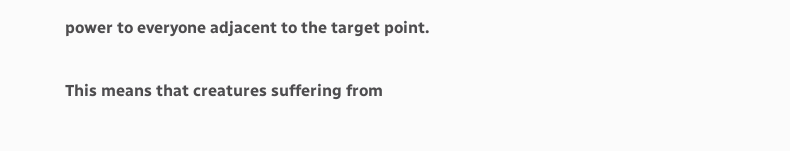power to everyone adjacent to the target point.

This means that creatures suffering from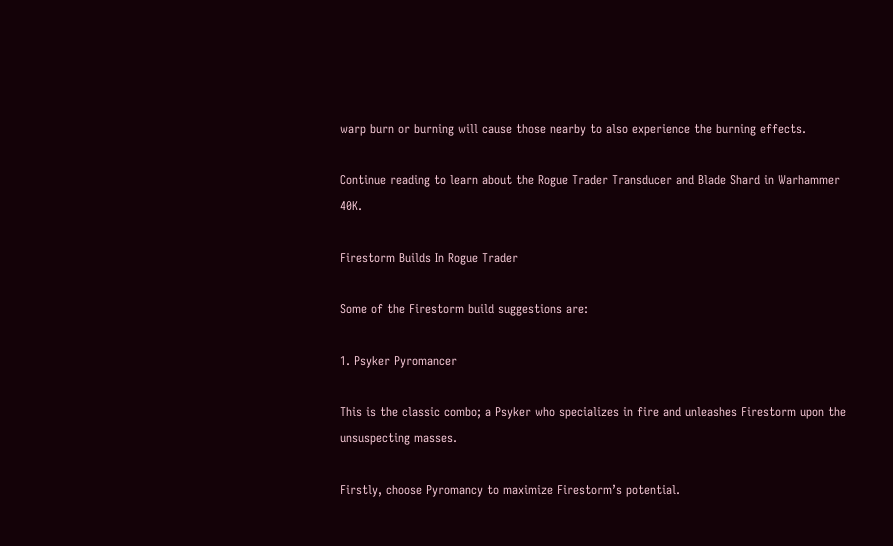warp burn or burning will cause those nearby to also experience the burning effects.

Continue reading to learn about the Rogue Trader Transducer and Blade Shard in Warhammer 40K.

Firestorm Builds In Rogue Trader

Some of the Firestorm build suggestions are:

1. Psyker Pyromancer

This is the classic combo; a Psyker who specializes in fire and unleashes Firestorm upon the unsuspecting masses.

Firstly, choose Pyromancy to maximize Firestorm’s potential.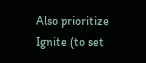Also prioritize Ignite (to set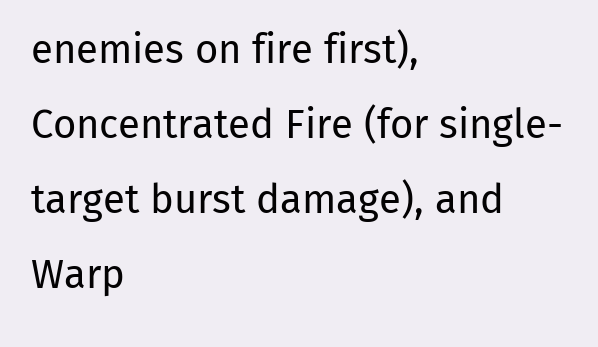enemies on fire first), Concentrated Fire (for single-target burst damage), and Warp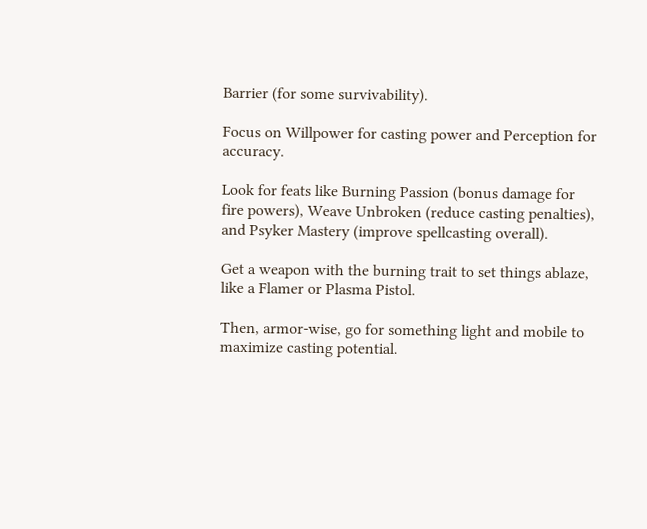Barrier (for some survivability).

Focus on Willpower for casting power and Perception for accuracy.

Look for feats like Burning Passion (bonus damage for fire powers), Weave Unbroken (reduce casting penalties), and Psyker Mastery (improve spellcasting overall).

Get a weapon with the burning trait to set things ablaze, like a Flamer or Plasma Pistol.

Then, armor-wise, go for something light and mobile to maximize casting potential.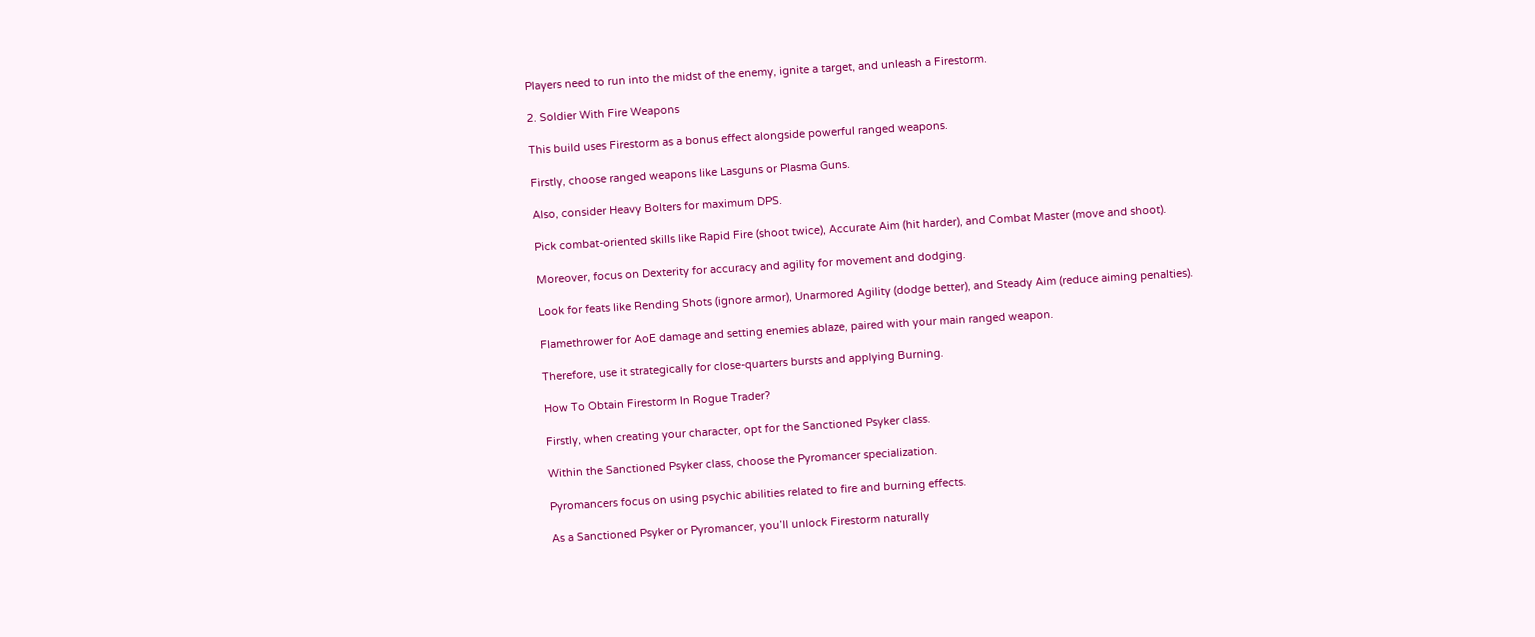Players need to run into the midst of the enemy, ignite a target, and unleash a Firestorm.

2. Soldier With Fire Weapons

This build uses Firestorm as a bonus effect alongside powerful ranged weapons.

Firstly, choose ranged weapons like Lasguns or Plasma Guns.

Also, consider Heavy Bolters for maximum DPS.

Pick combat-oriented skills like Rapid Fire (shoot twice), Accurate Aim (hit harder), and Combat Master (move and shoot).

Moreover, focus on Dexterity for accuracy and agility for movement and dodging.

Look for feats like Rending Shots (ignore armor), Unarmored Agility (dodge better), and Steady Aim (reduce aiming penalties).

Flamethrower for AoE damage and setting enemies ablaze, paired with your main ranged weapon.

Therefore, use it strategically for close-quarters bursts and applying Burning.

How To Obtain Firestorm In Rogue Trader?

Firstly, when creating your character, opt for the Sanctioned Psyker class.

Within the Sanctioned Psyker class, choose the Pyromancer specialization.

Pyromancers focus on using psychic abilities related to fire and burning effects.

As a Sanctioned Psyker or Pyromancer, you’ll unlock Firestorm naturally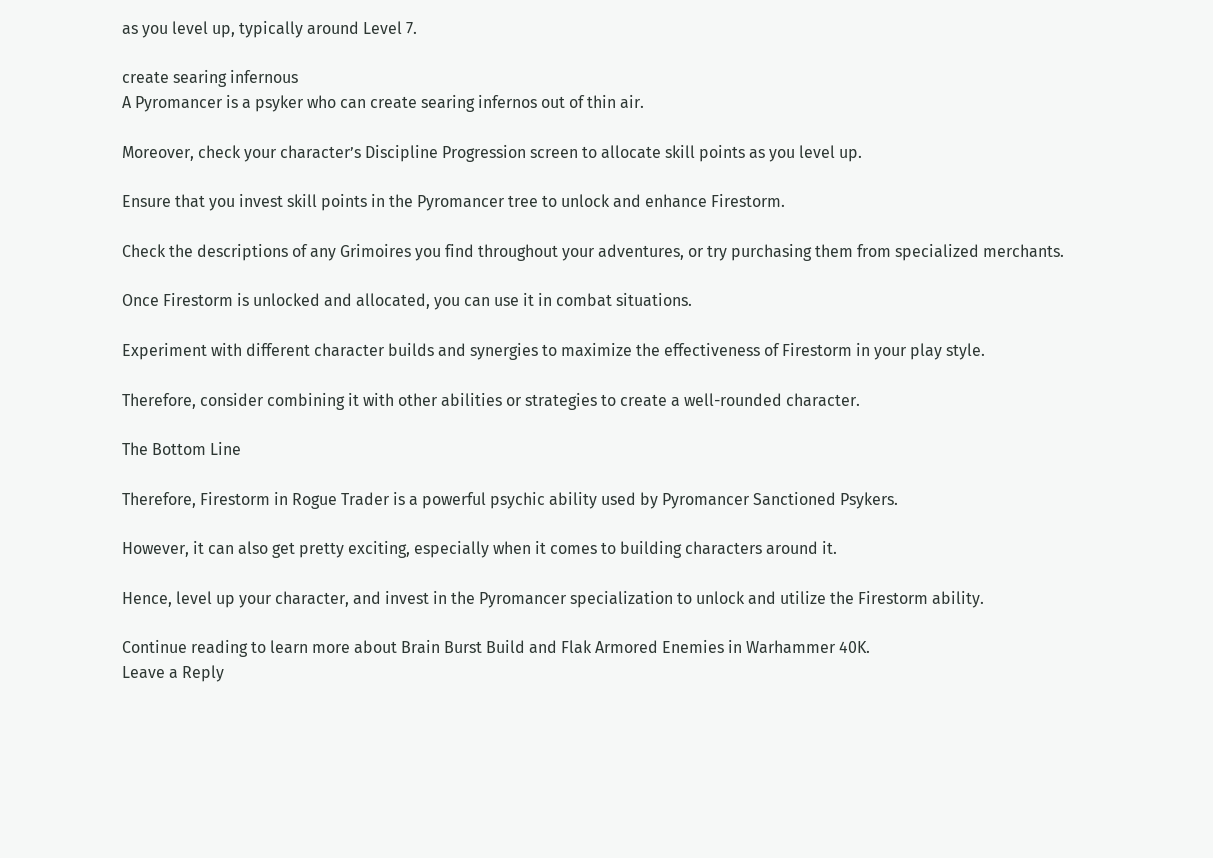as you level up, typically around Level 7.

create searing infernous
A Pyromancer is a psyker who can create searing infernos out of thin air.

Moreover, check your character’s Discipline Progression screen to allocate skill points as you level up.

Ensure that you invest skill points in the Pyromancer tree to unlock and enhance Firestorm.

Check the descriptions of any Grimoires you find throughout your adventures, or try purchasing them from specialized merchants.

Once Firestorm is unlocked and allocated, you can use it in combat situations.

Experiment with different character builds and synergies to maximize the effectiveness of Firestorm in your play style.

Therefore, consider combining it with other abilities or strategies to create a well-rounded character.

The Bottom Line

Therefore, Firestorm in Rogue Trader is a powerful psychic ability used by Pyromancer Sanctioned Psykers.

However, it can also get pretty exciting, especially when it comes to building characters around it.

Hence, level up your character, and invest in the Pyromancer specialization to unlock and utilize the Firestorm ability.

Continue reading to learn more about Brain Burst Build and Flak Armored Enemies in Warhammer 40K.
Leave a Reply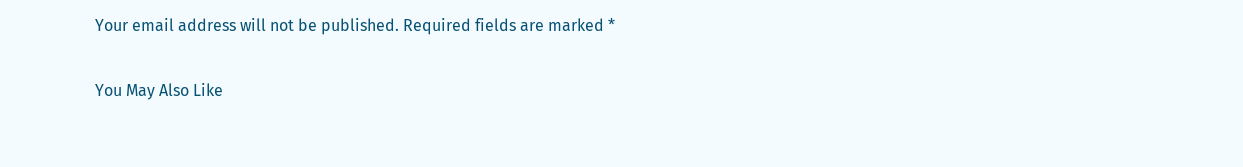Your email address will not be published. Required fields are marked *

You May Also Like